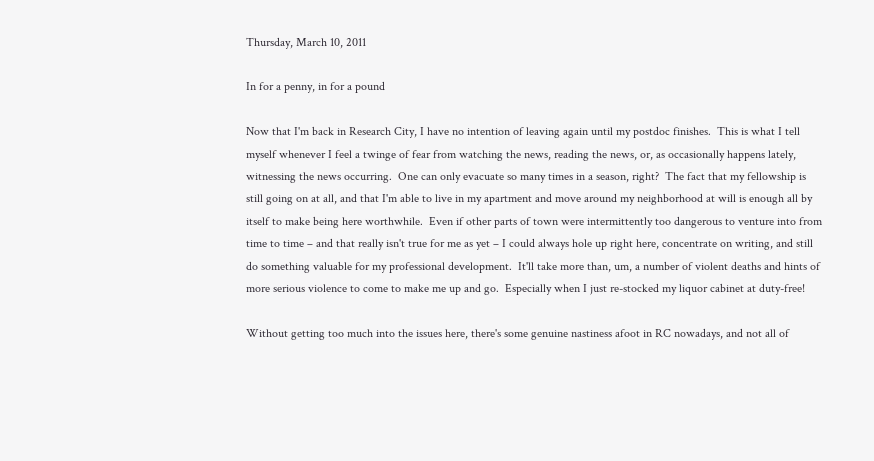Thursday, March 10, 2011

In for a penny, in for a pound

Now that I'm back in Research City, I have no intention of leaving again until my postdoc finishes.  This is what I tell myself whenever I feel a twinge of fear from watching the news, reading the news, or, as occasionally happens lately, witnessing the news occurring.  One can only evacuate so many times in a season, right?  The fact that my fellowship is still going on at all, and that I'm able to live in my apartment and move around my neighborhood at will is enough all by itself to make being here worthwhile.  Even if other parts of town were intermittently too dangerous to venture into from time to time – and that really isn't true for me as yet – I could always hole up right here, concentrate on writing, and still do something valuable for my professional development.  It'll take more than, um, a number of violent deaths and hints of more serious violence to come to make me up and go.  Especially when I just re-stocked my liquor cabinet at duty-free!

Without getting too much into the issues here, there's some genuine nastiness afoot in RC nowadays, and not all of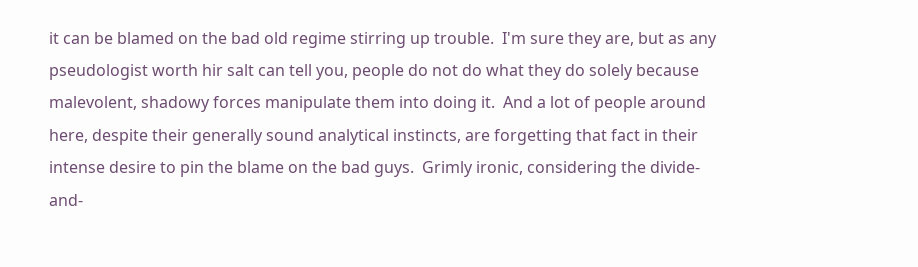it can be blamed on the bad old regime stirring up trouble.  I'm sure they are, but as any pseudologist worth hir salt can tell you, people do not do what they do solely because malevolent, shadowy forces manipulate them into doing it.  And a lot of people around here, despite their generally sound analytical instincts, are forgetting that fact in their intense desire to pin the blame on the bad guys.  Grimly ironic, considering the divide-and-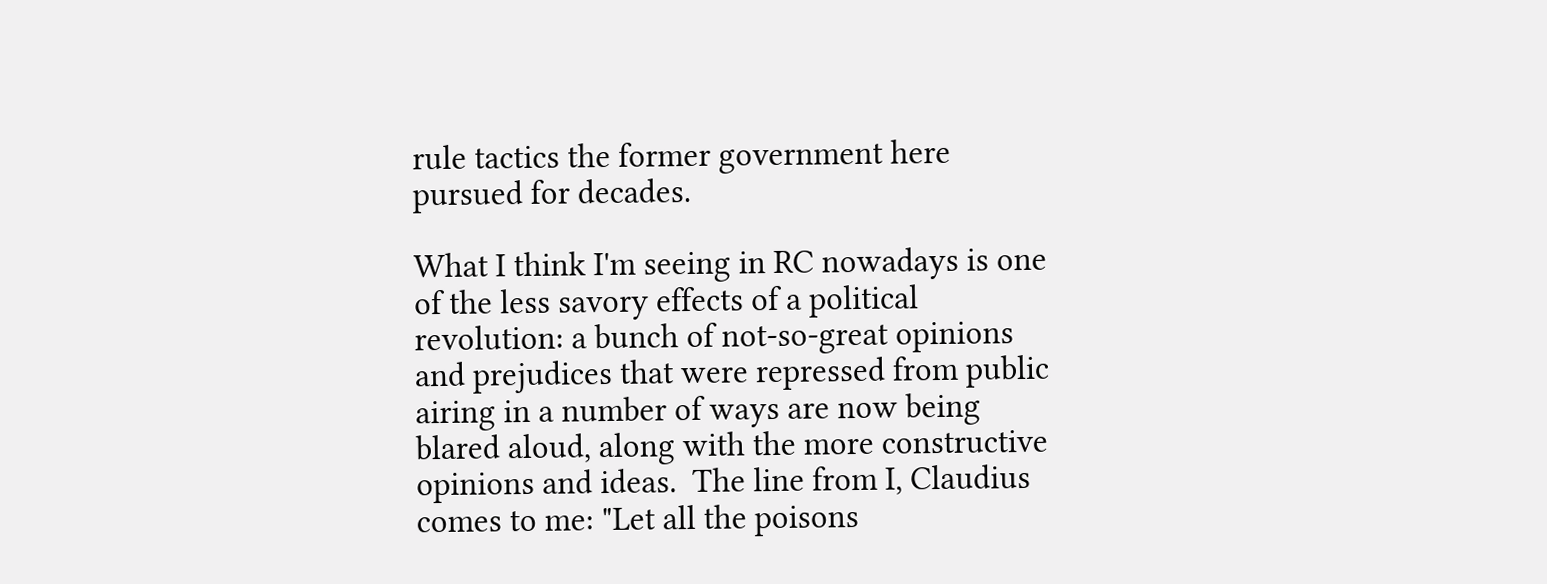rule tactics the former government here pursued for decades.

What I think I'm seeing in RC nowadays is one of the less savory effects of a political revolution: a bunch of not-so-great opinions and prejudices that were repressed from public airing in a number of ways are now being blared aloud, along with the more constructive opinions and ideas.  The line from I, Claudius comes to me: "Let all the poisons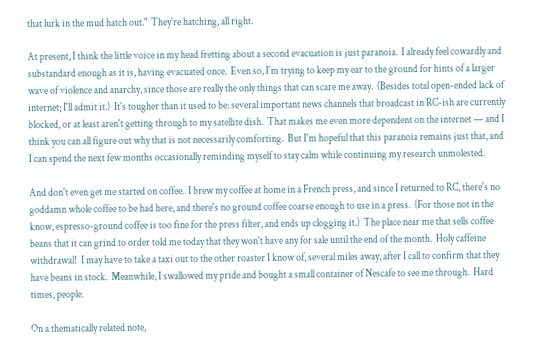that lurk in the mud hatch out."  They're hatching, all right.

At present, I think the little voice in my head fretting about a second evacuation is just paranoia.  I already feel cowardly and substandard enough as it is, having evacuated once.  Even so, I'm trying to keep my ear to the ground for hints of a larger wave of violence and anarchy, since those are really the only things that can scare me away.  (Besides total open-ended lack of internet; I'll admit it.)  It's tougher than it used to be: several important news channels that broadcast in RC-ish are currently blocked, or at least aren't getting through to my satellite dish.  That makes me even more dependent on the internet — and I think you can all figure out why that is not necessarily comforting.  But I'm hopeful that this paranoia remains just that, and I can spend the next few months occasionally reminding myself to stay calm while continuing my research unmolested.

And don't even get me started on coffee.  I brew my coffee at home in a French press, and since I returned to RC, there's no goddamn whole coffee to be had here, and there's no ground coffee coarse enough to use in a press.  (For those not in the know, espresso-ground coffee is too fine for the press filter, and ends up clogging it.)  The place near me that sells coffee beans that it can grind to order told me today that they won't have any for sale until the end of the month.  Holy caffeine withdrawal!  I may have to take a taxi out to the other roaster I know of, several miles away, after I call to confirm that they have beans in stock.  Meanwhile, I swallowed my pride and bought a small container of Nescafe to see me through.  Hard times, people.

On a thematically related note,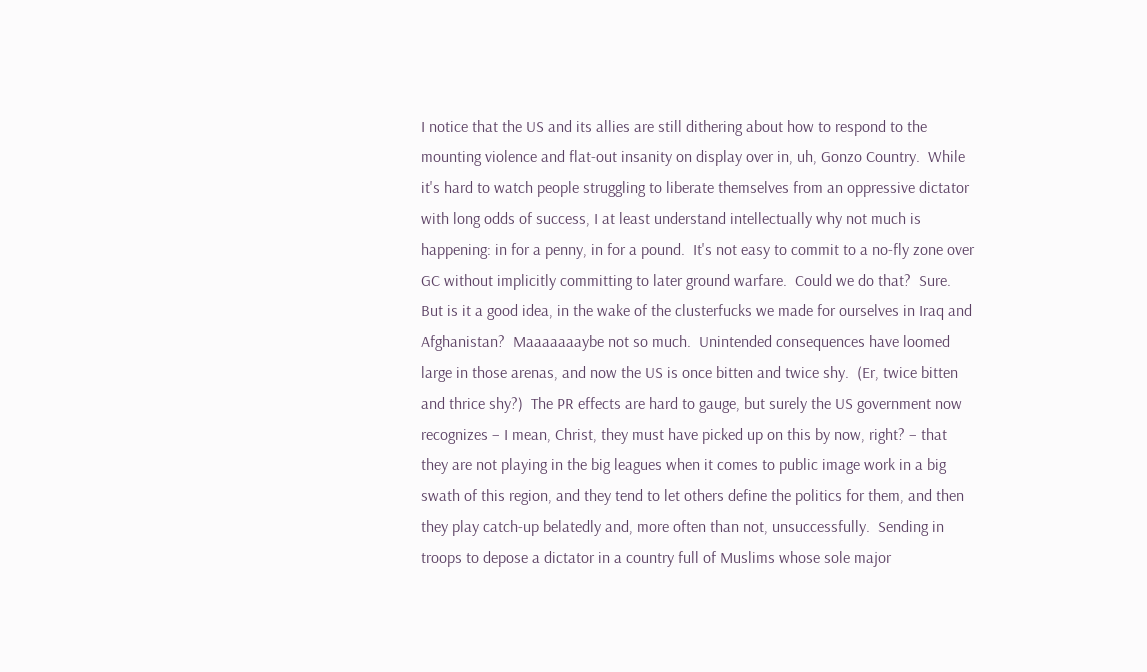I notice that the US and its allies are still dithering about how to respond to the mounting violence and flat-out insanity on display over in, uh, Gonzo Country.  While it's hard to watch people struggling to liberate themselves from an oppressive dictator with long odds of success, I at least understand intellectually why not much is happening: in for a penny, in for a pound.  It's not easy to commit to a no-fly zone over GC without implicitly committing to later ground warfare.  Could we do that?  Sure.  But is it a good idea, in the wake of the clusterfucks we made for ourselves in Iraq and Afghanistan?  Maaaaaaaybe not so much.  Unintended consequences have loomed large in those arenas, and now the US is once bitten and twice shy.  (Er, twice bitten and thrice shy?)  The PR effects are hard to gauge, but surely the US government now recognizes – I mean, Christ, they must have picked up on this by now, right? – that they are not playing in the big leagues when it comes to public image work in a big swath of this region, and they tend to let others define the politics for them, and then they play catch-up belatedly and, more often than not, unsuccessfully.  Sending in troops to depose a dictator in a country full of Muslims whose sole major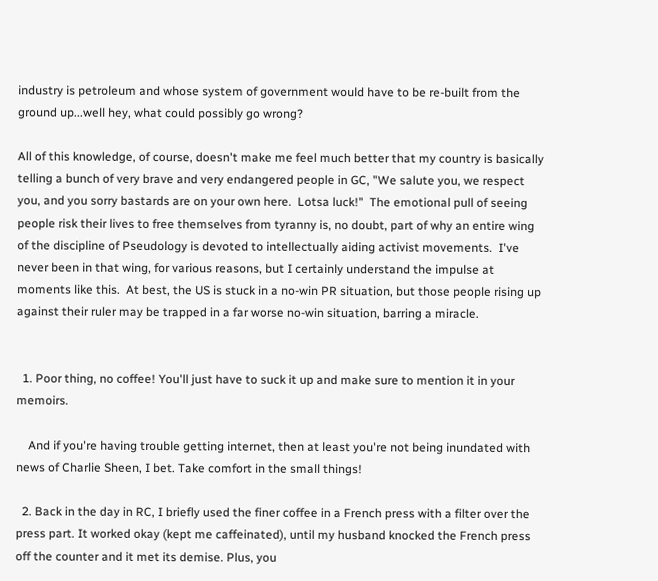industry is petroleum and whose system of government would have to be re-built from the ground up...well hey, what could possibly go wrong?

All of this knowledge, of course, doesn't make me feel much better that my country is basically telling a bunch of very brave and very endangered people in GC, "We salute you, we respect you, and you sorry bastards are on your own here.  Lotsa luck!"  The emotional pull of seeing people risk their lives to free themselves from tyranny is, no doubt, part of why an entire wing of the discipline of Pseudology is devoted to intellectually aiding activist movements.  I've never been in that wing, for various reasons, but I certainly understand the impulse at moments like this.  At best, the US is stuck in a no-win PR situation, but those people rising up against their ruler may be trapped in a far worse no-win situation, barring a miracle.


  1. Poor thing, no coffee! You'll just have to suck it up and make sure to mention it in your memoirs.

    And if you're having trouble getting internet, then at least you're not being inundated with news of Charlie Sheen, I bet. Take comfort in the small things!

  2. Back in the day in RC, I briefly used the finer coffee in a French press with a filter over the press part. It worked okay (kept me caffeinated), until my husband knocked the French press off the counter and it met its demise. Plus, you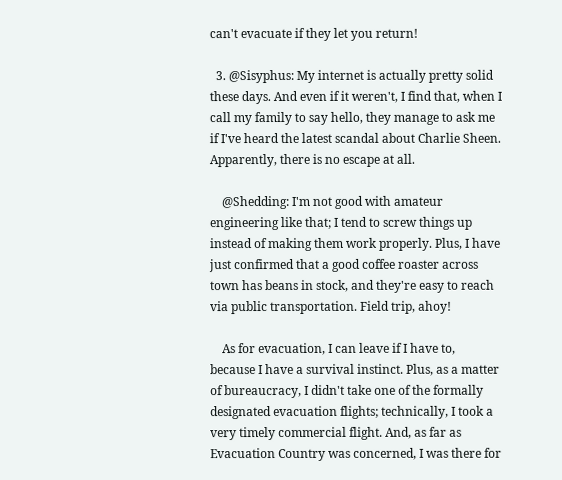can't evacuate if they let you return!

  3. @Sisyphus: My internet is actually pretty solid these days. And even if it weren't, I find that, when I call my family to say hello, they manage to ask me if I've heard the latest scandal about Charlie Sheen. Apparently, there is no escape at all.

    @Shedding: I'm not good with amateur engineering like that; I tend to screw things up instead of making them work properly. Plus, I have just confirmed that a good coffee roaster across town has beans in stock, and they're easy to reach via public transportation. Field trip, ahoy!

    As for evacuation, I can leave if I have to, because I have a survival instinct. Plus, as a matter of bureaucracy, I didn't take one of the formally designated evacuation flights; technically, I took a very timely commercial flight. And, as far as Evacuation Country was concerned, I was there for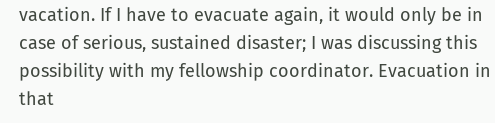vacation. If I have to evacuate again, it would only be in case of serious, sustained disaster; I was discussing this possibility with my fellowship coordinator. Evacuation in that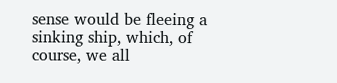sense would be fleeing a sinking ship, which, of course, we all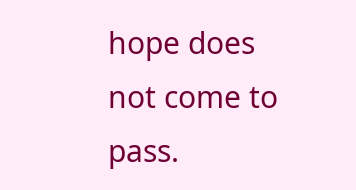hope does not come to pass.